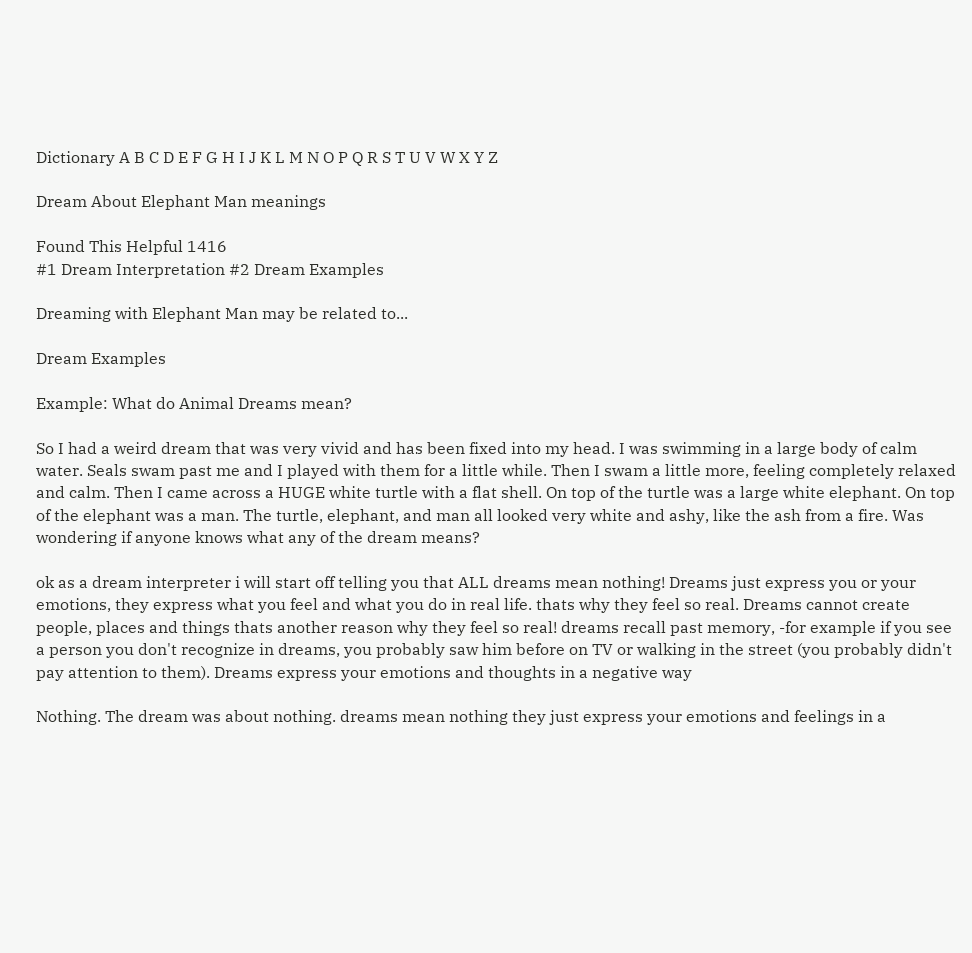Dictionary A B C D E F G H I J K L M N O P Q R S T U V W X Y Z

Dream About Elephant Man meanings

Found This Helpful 1416
#1 Dream Interpretation #2 Dream Examples

Dreaming with Elephant Man may be related to...

Dream Examples

Example: What do Animal Dreams mean?

So I had a weird dream that was very vivid and has been fixed into my head. I was swimming in a large body of calm water. Seals swam past me and I played with them for a little while. Then I swam a little more, feeling completely relaxed and calm. Then I came across a HUGE white turtle with a flat shell. On top of the turtle was a large white elephant. On top of the elephant was a man. The turtle, elephant, and man all looked very white and ashy, like the ash from a fire. Was wondering if anyone knows what any of the dream means?

ok as a dream interpreter i will start off telling you that ALL dreams mean nothing! Dreams just express you or your emotions, they express what you feel and what you do in real life. thats why they feel so real. Dreams cannot create people, places and things thats another reason why they feel so real! dreams recall past memory, -for example if you see a person you don't recognize in dreams, you probably saw him before on TV or walking in the street (you probably didn't pay attention to them). Dreams express your emotions and thoughts in a negative way

Nothing. The dream was about nothing. dreams mean nothing they just express your emotions and feelings in a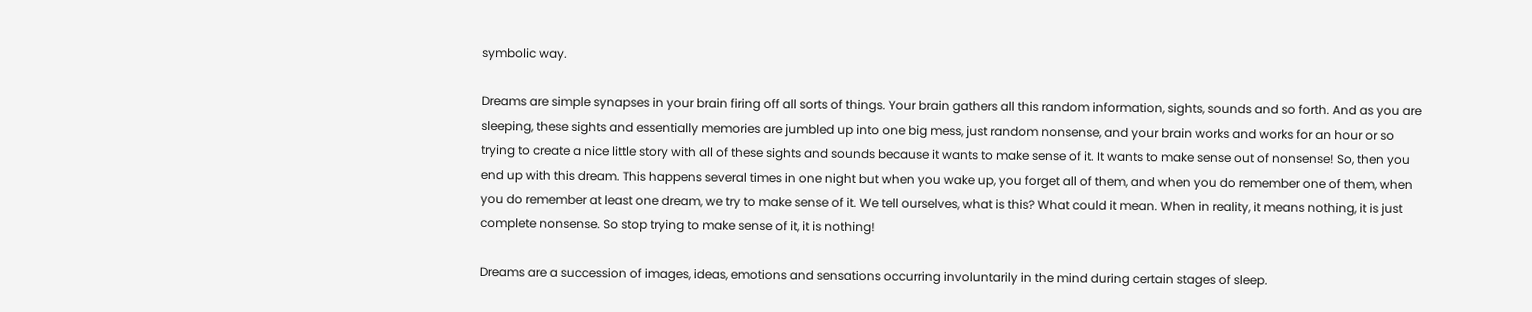symbolic way.

Dreams are simple synapses in your brain firing off all sorts of things. Your brain gathers all this random information, sights, sounds and so forth. And as you are sleeping, these sights and essentially memories are jumbled up into one big mess, just random nonsense, and your brain works and works for an hour or so trying to create a nice little story with all of these sights and sounds because it wants to make sense of it. It wants to make sense out of nonsense! So, then you end up with this dream. This happens several times in one night but when you wake up, you forget all of them, and when you do remember one of them, when you do remember at least one dream, we try to make sense of it. We tell ourselves, what is this? What could it mean. When in reality, it means nothing, it is just complete nonsense. So stop trying to make sense of it, it is nothing!

Dreams are a succession of images, ideas, emotions and sensations occurring involuntarily in the mind during certain stages of sleep.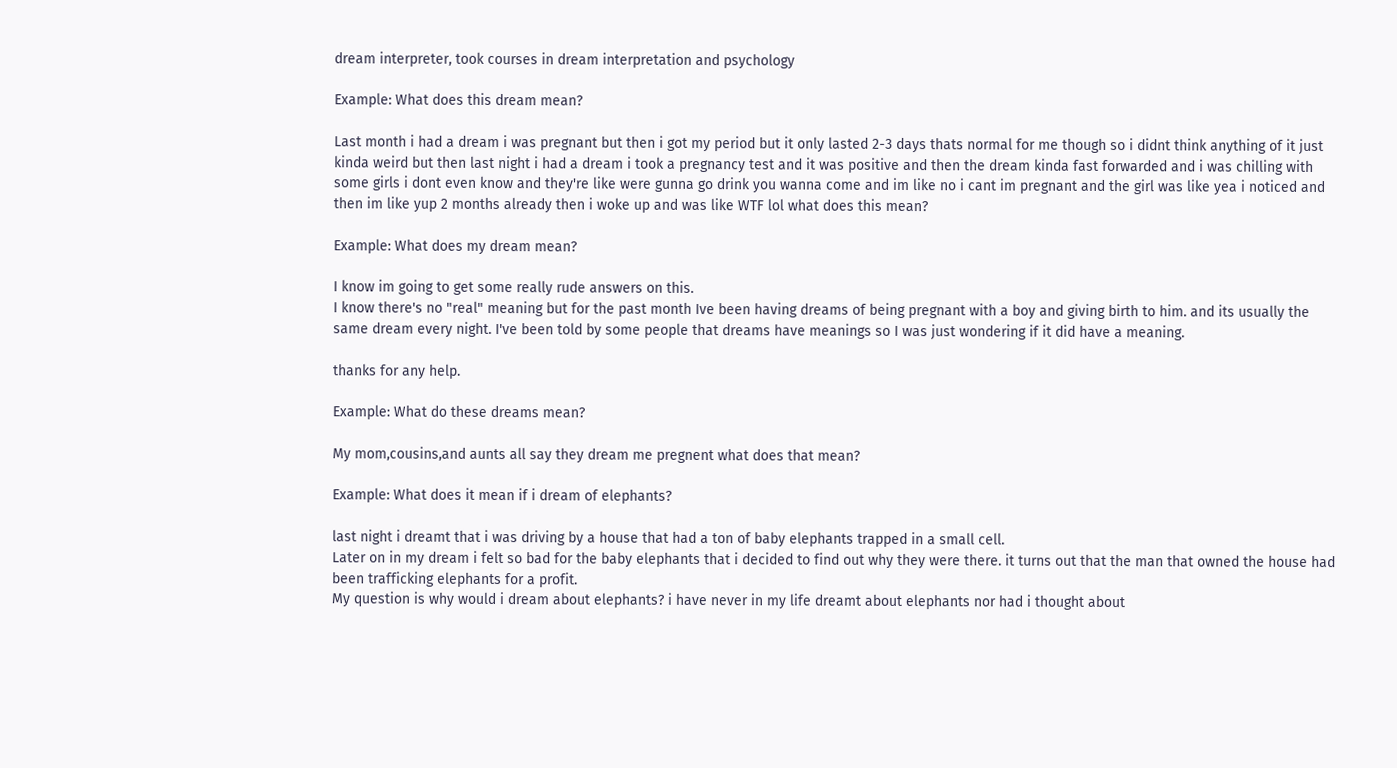dream interpreter, took courses in dream interpretation and psychology

Example: What does this dream mean?

Last month i had a dream i was pregnant but then i got my period but it only lasted 2-3 days thats normal for me though so i didnt think anything of it just kinda weird but then last night i had a dream i took a pregnancy test and it was positive and then the dream kinda fast forwarded and i was chilling with some girls i dont even know and they're like were gunna go drink you wanna come and im like no i cant im pregnant and the girl was like yea i noticed and then im like yup 2 months already then i woke up and was like WTF lol what does this mean?

Example: What does my dream mean?

I know im going to get some really rude answers on this.
I know there's no "real" meaning but for the past month Ive been having dreams of being pregnant with a boy and giving birth to him. and its usually the same dream every night. I've been told by some people that dreams have meanings so I was just wondering if it did have a meaning.

thanks for any help.

Example: What do these dreams mean?

My mom,cousins,and aunts all say they dream me pregnent what does that mean?

Example: What does it mean if i dream of elephants?

last night i dreamt that i was driving by a house that had a ton of baby elephants trapped in a small cell.
Later on in my dream i felt so bad for the baby elephants that i decided to find out why they were there. it turns out that the man that owned the house had been trafficking elephants for a profit.
My question is why would i dream about elephants? i have never in my life dreamt about elephants nor had i thought about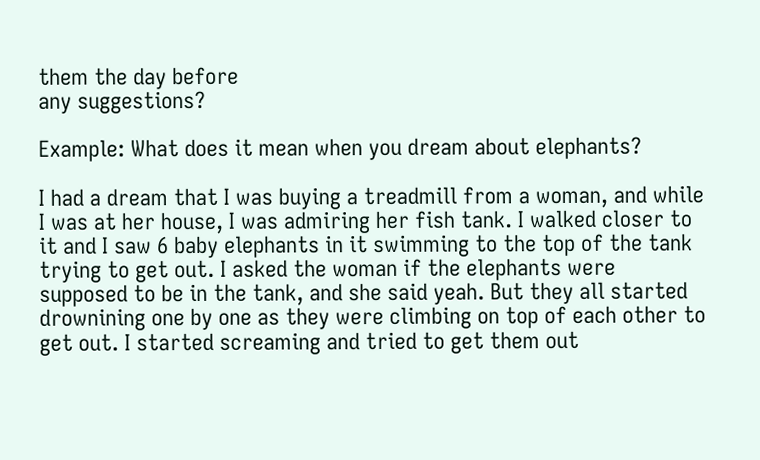them the day before
any suggestions?

Example: What does it mean when you dream about elephants?

I had a dream that I was buying a treadmill from a woman, and while I was at her house, I was admiring her fish tank. I walked closer to it and I saw 6 baby elephants in it swimming to the top of the tank trying to get out. I asked the woman if the elephants were supposed to be in the tank, and she said yeah. But they all started drownining one by one as they were climbing on top of each other to get out. I started screaming and tried to get them out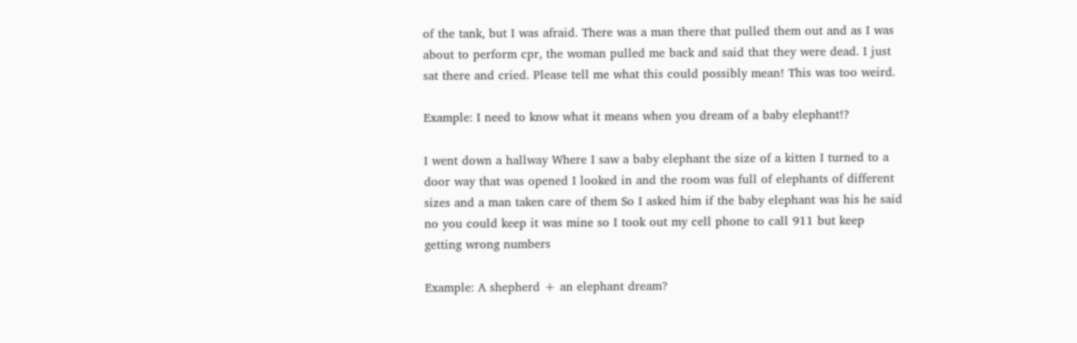of the tank, but I was afraid. There was a man there that pulled them out and as I was about to perform cpr, the woman pulled me back and said that they were dead. I just sat there and cried. Please tell me what this could possibly mean! This was too weird.

Example: I need to know what it means when you dream of a baby elephant!?

I went down a hallway Where I saw a baby elephant the size of a kitten I turned to a door way that was opened I looked in and the room was full of elephants of different sizes and a man taken care of them So I asked him if the baby elephant was his he said no you could keep it was mine so I took out my cell phone to call 911 but keep getting wrong numbers

Example: A shepherd + an elephant dream?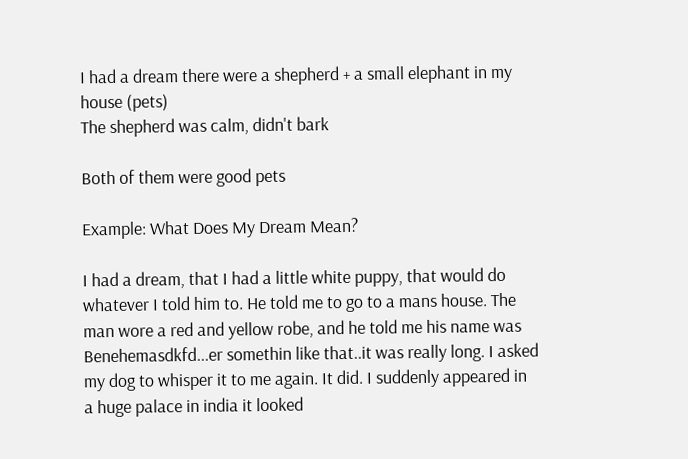I had a dream there were a shepherd + a small elephant in my house (pets)
The shepherd was calm, didn't bark

Both of them were good pets

Example: What Does My Dream Mean?

I had a dream, that I had a little white puppy, that would do whatever I told him to. He told me to go to a mans house. The man wore a red and yellow robe, and he told me his name was Benehemasdkfd...er somethin like that..it was really long. I asked my dog to whisper it to me again. It did. I suddenly appeared in a huge palace in india it looked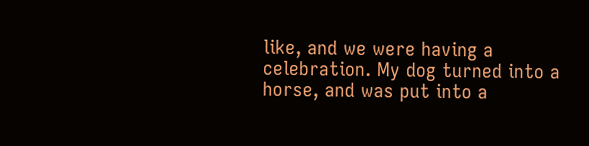like, and we were having a celebration. My dog turned into a horse, and was put into a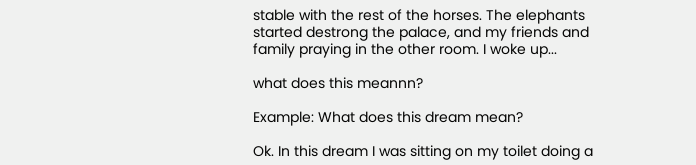stable with the rest of the horses. The elephants started destrong the palace, and my friends and family praying in the other room. I woke up...

what does this meannn?

Example: What does this dream mean?

Ok. In this dream I was sitting on my toilet doing a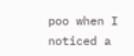poo when I noticed a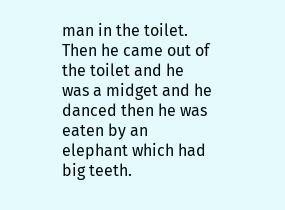man in the toilet. Then he came out of the toilet and he was a midget and he danced then he was eaten by an elephant which had big teeth.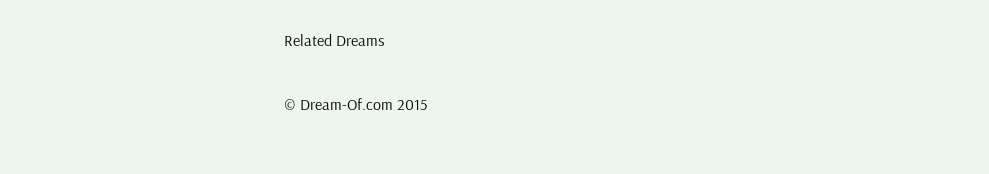Related Dreams

© Dream-Of.com 2015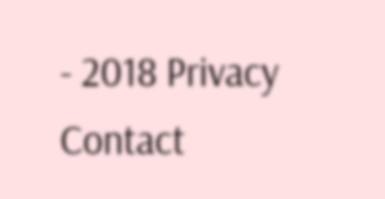- 2018 Privacy Contact